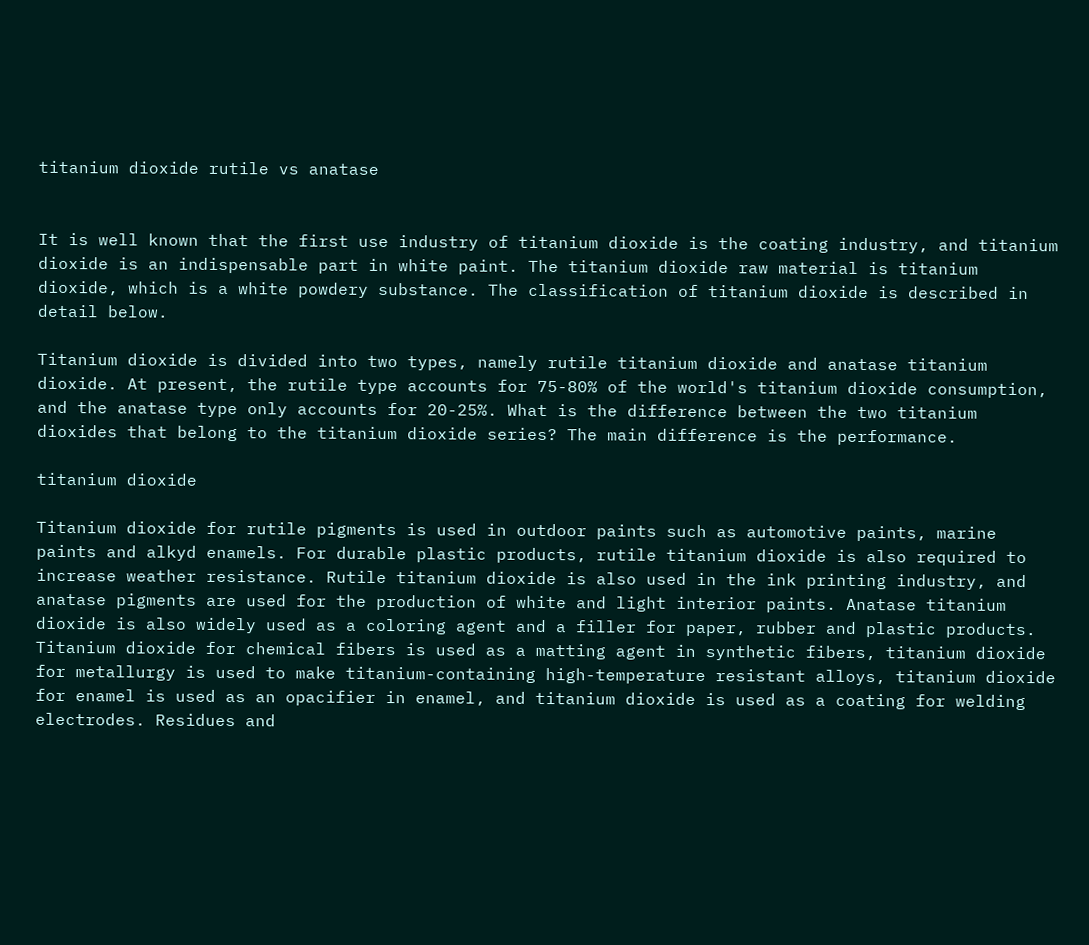titanium dioxide rutile vs anatase


It is well known that the first use industry of titanium dioxide is the coating industry, and titanium dioxide is an indispensable part in white paint. The titanium dioxide raw material is titanium dioxide, which is a white powdery substance. The classification of titanium dioxide is described in detail below.

Titanium dioxide is divided into two types, namely rutile titanium dioxide and anatase titanium dioxide. At present, the rutile type accounts for 75-80% of the world's titanium dioxide consumption, and the anatase type only accounts for 20-25%. What is the difference between the two titanium dioxides that belong to the titanium dioxide series? The main difference is the performance.

titanium dioxide

Titanium dioxide for rutile pigments is used in outdoor paints such as automotive paints, marine paints and alkyd enamels. For durable plastic products, rutile titanium dioxide is also required to increase weather resistance. Rutile titanium dioxide is also used in the ink printing industry, and anatase pigments are used for the production of white and light interior paints. Anatase titanium dioxide is also widely used as a coloring agent and a filler for paper, rubber and plastic products. Titanium dioxide for chemical fibers is used as a matting agent in synthetic fibers, titanium dioxide for metallurgy is used to make titanium-containing high-temperature resistant alloys, titanium dioxide for enamel is used as an opacifier in enamel, and titanium dioxide is used as a coating for welding electrodes. Residues and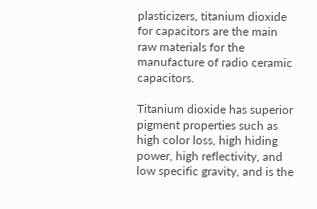plasticizers, titanium dioxide for capacitors are the main raw materials for the manufacture of radio ceramic capacitors.

Titanium dioxide has superior pigment properties such as high color loss, high hiding power, high reflectivity, and low specific gravity, and is the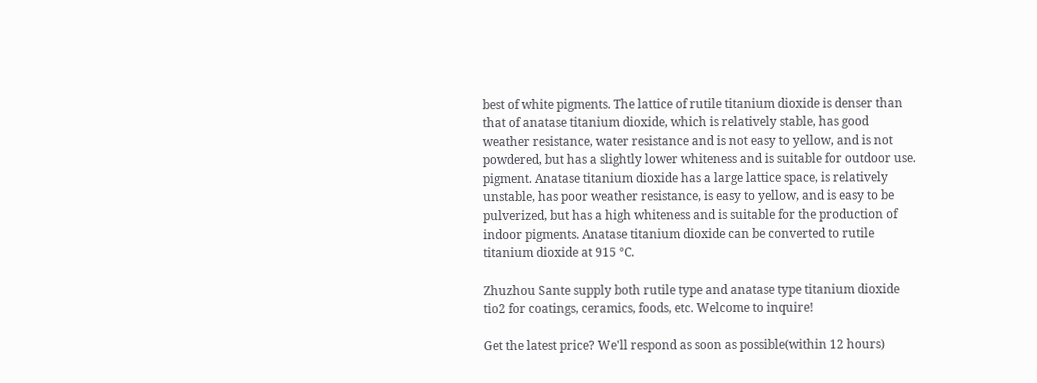best of white pigments. The lattice of rutile titanium dioxide is denser than that of anatase titanium dioxide, which is relatively stable, has good weather resistance, water resistance and is not easy to yellow, and is not powdered, but has a slightly lower whiteness and is suitable for outdoor use. pigment. Anatase titanium dioxide has a large lattice space, is relatively unstable, has poor weather resistance, is easy to yellow, and is easy to be pulverized, but has a high whiteness and is suitable for the production of indoor pigments. Anatase titanium dioxide can be converted to rutile titanium dioxide at 915 °C.

Zhuzhou Sante supply both rutile type and anatase type titanium dioxide tio2 for coatings, ceramics, foods, etc. Welcome to inquire!

Get the latest price? We'll respond as soon as possible(within 12 hours)